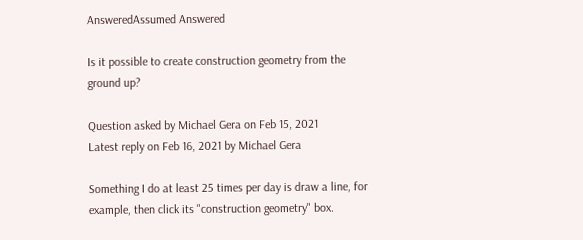AnsweredAssumed Answered

Is it possible to create construction geometry from the ground up?

Question asked by Michael Gera on Feb 15, 2021
Latest reply on Feb 16, 2021 by Michael Gera

Something I do at least 25 times per day is draw a line, for example, then click its "construction geometry" box.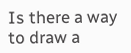Is there a way to draw a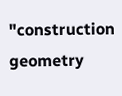"construction geometry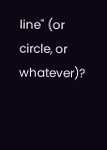line" (or circle, or whatever)?